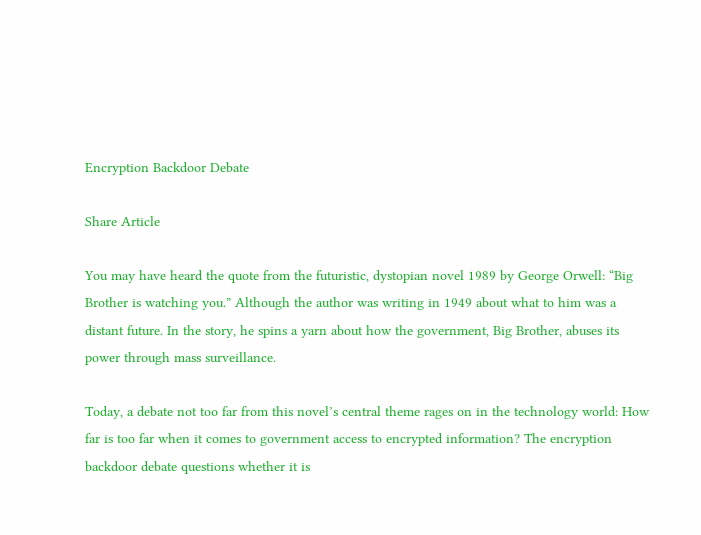Encryption Backdoor Debate

Share Article

You may have heard the quote from the futuristic, dystopian novel 1989 by George Orwell: “Big Brother is watching you.” Although the author was writing in 1949 about what to him was a distant future. In the story, he spins a yarn about how the government, Big Brother, abuses its power through mass surveillance.

Today, a debate not too far from this novel’s central theme rages on in the technology world: How far is too far when it comes to government access to encrypted information? The encryption backdoor debate questions whether it is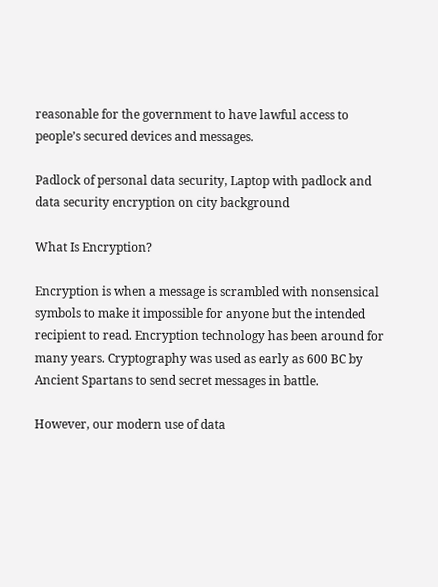reasonable for the government to have lawful access to people’s secured devices and messages.

Padlock of personal data security, Laptop with padlock and data security encryption on city background

What Is Encryption?

Encryption is when a message is scrambled with nonsensical symbols to make it impossible for anyone but the intended recipient to read. Encryption technology has been around for many years. Cryptography was used as early as 600 BC by Ancient Spartans to send secret messages in battle.

However, our modern use of data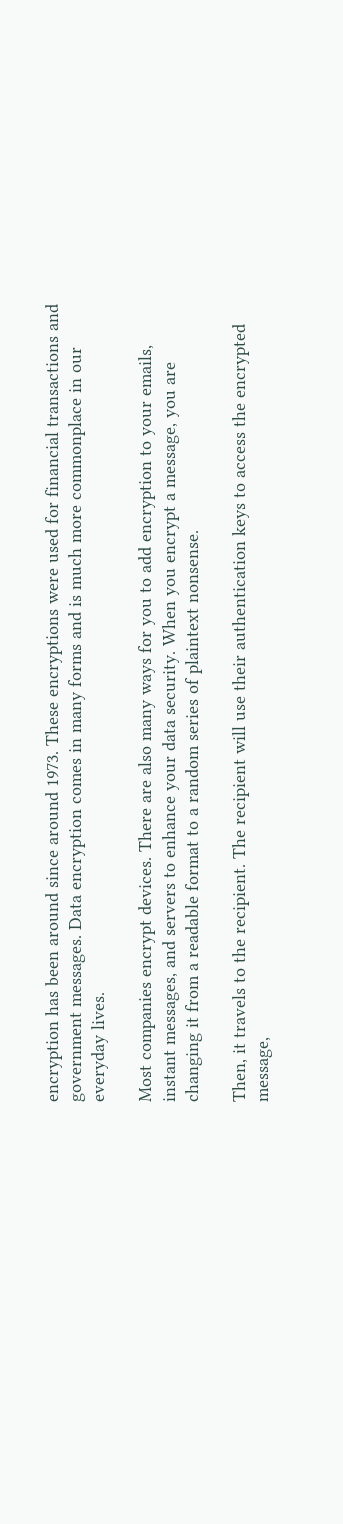encryption has been around since around 1973. These encryptions were used for financial transactions and government messages. Data encryption comes in many forms and is much more commonplace in our everyday lives.

Most companies encrypt devices. There are also many ways for you to add encryption to your emails, instant messages, and servers to enhance your data security. When you encrypt a message, you are changing it from a readable format to a random series of plaintext nonsense.

Then, it travels to the recipient. The recipient will use their authentication keys to access the encrypted message,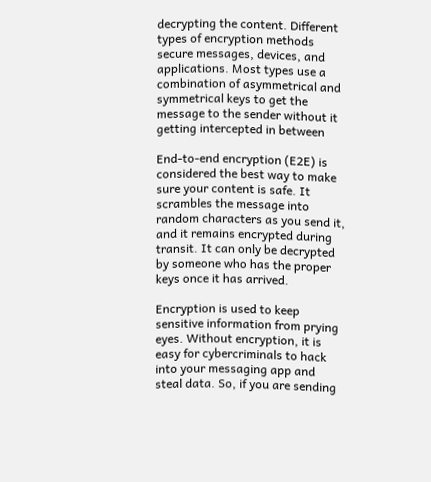decrypting the content. Different types of encryption methods secure messages, devices, and applications. Most types use a combination of asymmetrical and symmetrical keys to get the message to the sender without it getting intercepted in between

End-to-end encryption (E2E) is considered the best way to make sure your content is safe. It scrambles the message into random characters as you send it, and it remains encrypted during transit. It can only be decrypted by someone who has the proper keys once it has arrived.

Encryption is used to keep sensitive information from prying eyes. Without encryption, it is easy for cybercriminals to hack into your messaging app and steal data. So, if you are sending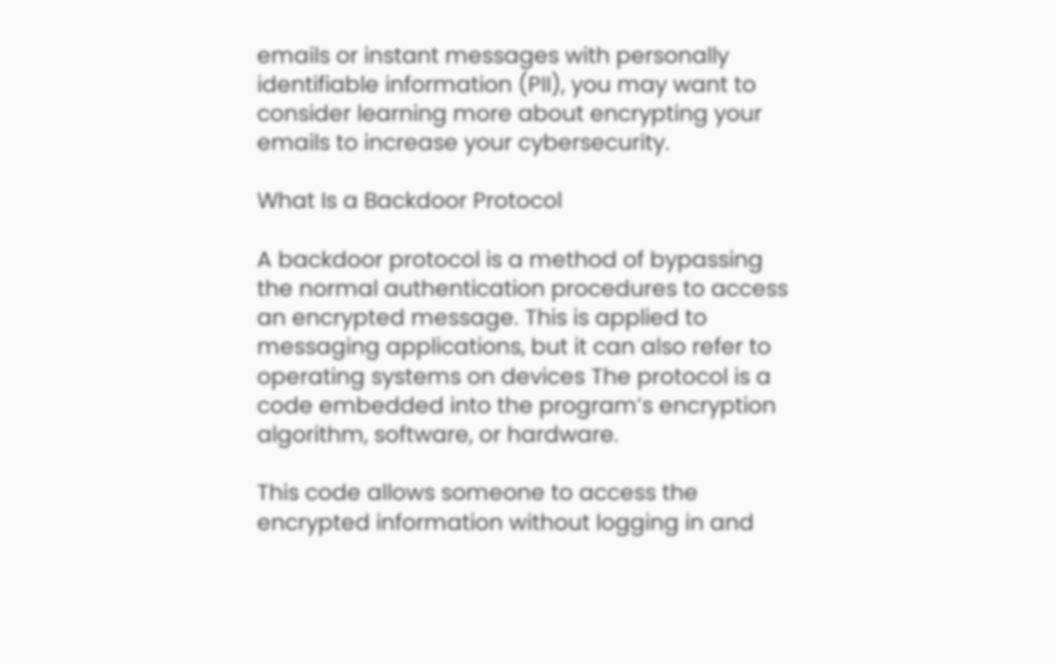emails or instant messages with personally identifiable information (PII), you may want to consider learning more about encrypting your emails to increase your cybersecurity.

What Is a Backdoor Protocol

A backdoor protocol is a method of bypassing the normal authentication procedures to access an encrypted message. This is applied to messaging applications, but it can also refer to operating systems on devices The protocol is a code embedded into the program’s encryption algorithm, software, or hardware.

This code allows someone to access the encrypted information without logging in and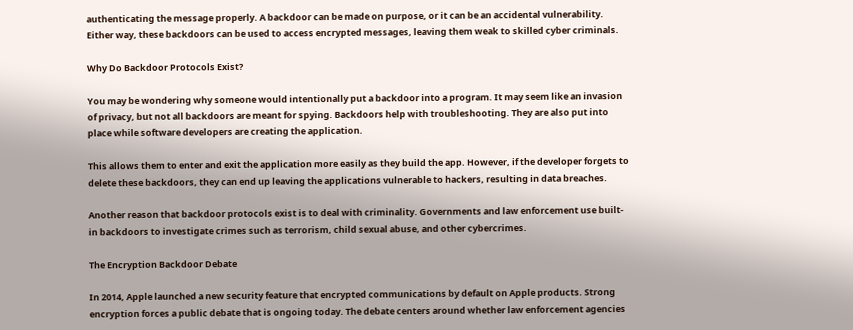authenticating the message properly. A backdoor can be made on purpose, or it can be an accidental vulnerability. Either way, these backdoors can be used to access encrypted messages, leaving them weak to skilled cyber criminals.

Why Do Backdoor Protocols Exist?

You may be wondering why someone would intentionally put a backdoor into a program. It may seem like an invasion of privacy, but not all backdoors are meant for spying. Backdoors help with troubleshooting. They are also put into place while software developers are creating the application.

This allows them to enter and exit the application more easily as they build the app. However, if the developer forgets to delete these backdoors, they can end up leaving the applications vulnerable to hackers, resulting in data breaches.

Another reason that backdoor protocols exist is to deal with criminality. Governments and law enforcement use built-in backdoors to investigate crimes such as terrorism, child sexual abuse, and other cybercrimes.

The Encryption Backdoor Debate

In 2014, Apple launched a new security feature that encrypted communications by default on Apple products. Strong encryption forces a public debate that is ongoing today. The debate centers around whether law enforcement agencies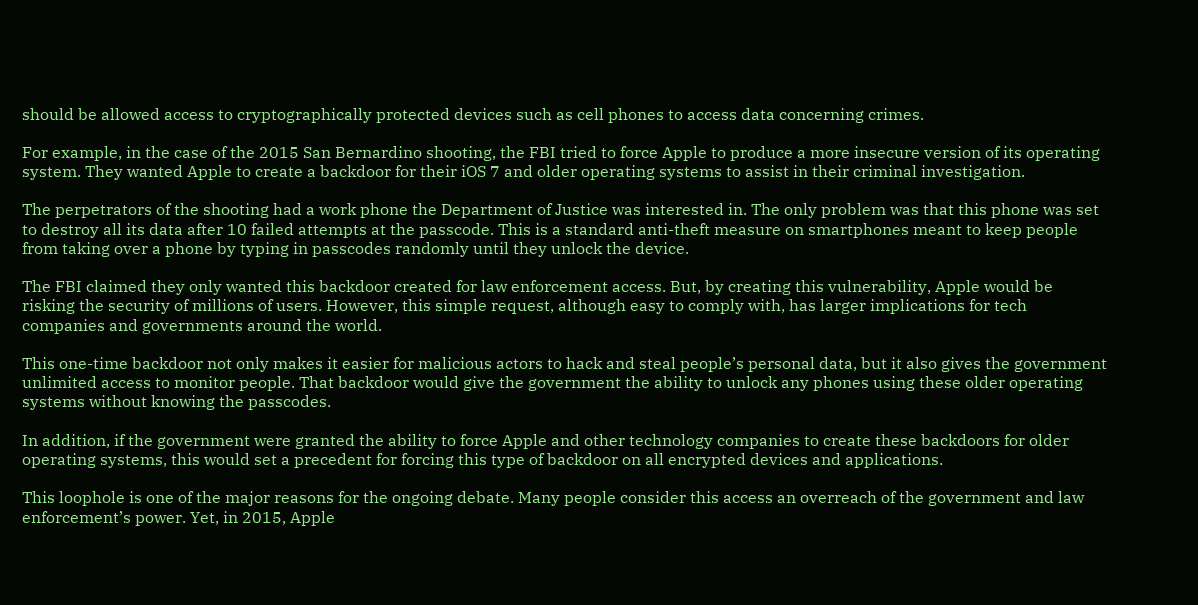should be allowed access to cryptographically protected devices such as cell phones to access data concerning crimes.

For example, in the case of the 2015 San Bernardino shooting, the FBI tried to force Apple to produce a more insecure version of its operating system. They wanted Apple to create a backdoor for their iOS 7 and older operating systems to assist in their criminal investigation.

The perpetrators of the shooting had a work phone the Department of Justice was interested in. The only problem was that this phone was set to destroy all its data after 10 failed attempts at the passcode. This is a standard anti-theft measure on smartphones meant to keep people from taking over a phone by typing in passcodes randomly until they unlock the device.

The FBI claimed they only wanted this backdoor created for law enforcement access. But, by creating this vulnerability, Apple would be risking the security of millions of users. However, this simple request, although easy to comply with, has larger implications for tech companies and governments around the world.

This one-time backdoor not only makes it easier for malicious actors to hack and steal people’s personal data, but it also gives the government unlimited access to monitor people. That backdoor would give the government the ability to unlock any phones using these older operating systems without knowing the passcodes.

In addition, if the government were granted the ability to force Apple and other technology companies to create these backdoors for older operating systems, this would set a precedent for forcing this type of backdoor on all encrypted devices and applications.

This loophole is one of the major reasons for the ongoing debate. Many people consider this access an overreach of the government and law enforcement’s power. Yet, in 2015, Apple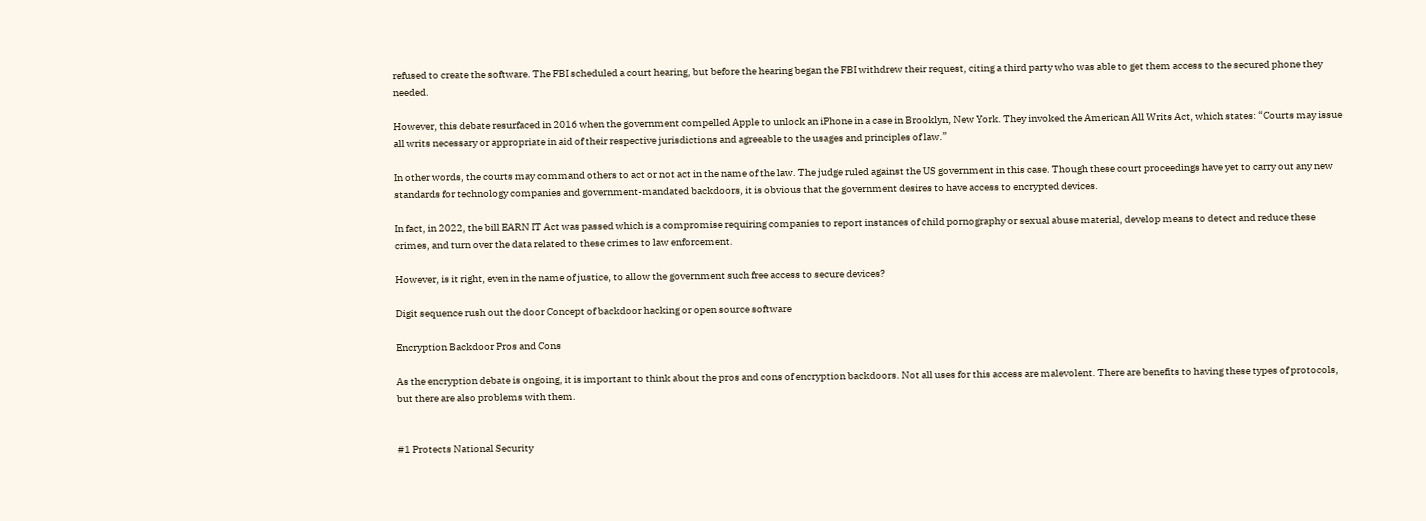refused to create the software. The FBI scheduled a court hearing, but before the hearing began the FBI withdrew their request, citing a third party who was able to get them access to the secured phone they needed.

However, this debate resurfaced in 2016 when the government compelled Apple to unlock an iPhone in a case in Brooklyn, New York. They invoked the American All Writs Act, which states: “Courts may issue all writs necessary or appropriate in aid of their respective jurisdictions and agreeable to the usages and principles of law.”

In other words, the courts may command others to act or not act in the name of the law. The judge ruled against the US government in this case. Though these court proceedings have yet to carry out any new standards for technology companies and government-mandated backdoors, it is obvious that the government desires to have access to encrypted devices.

In fact, in 2022, the bill EARN IT Act was passed which is a compromise requiring companies to report instances of child pornography or sexual abuse material, develop means to detect and reduce these crimes, and turn over the data related to these crimes to law enforcement.

However, is it right, even in the name of justice, to allow the government such free access to secure devices?

Digit sequence rush out the door Concept of backdoor hacking or open source software

Encryption Backdoor Pros and Cons

As the encryption debate is ongoing, it is important to think about the pros and cons of encryption backdoors. Not all uses for this access are malevolent. There are benefits to having these types of protocols, but there are also problems with them.


#1 Protects National Security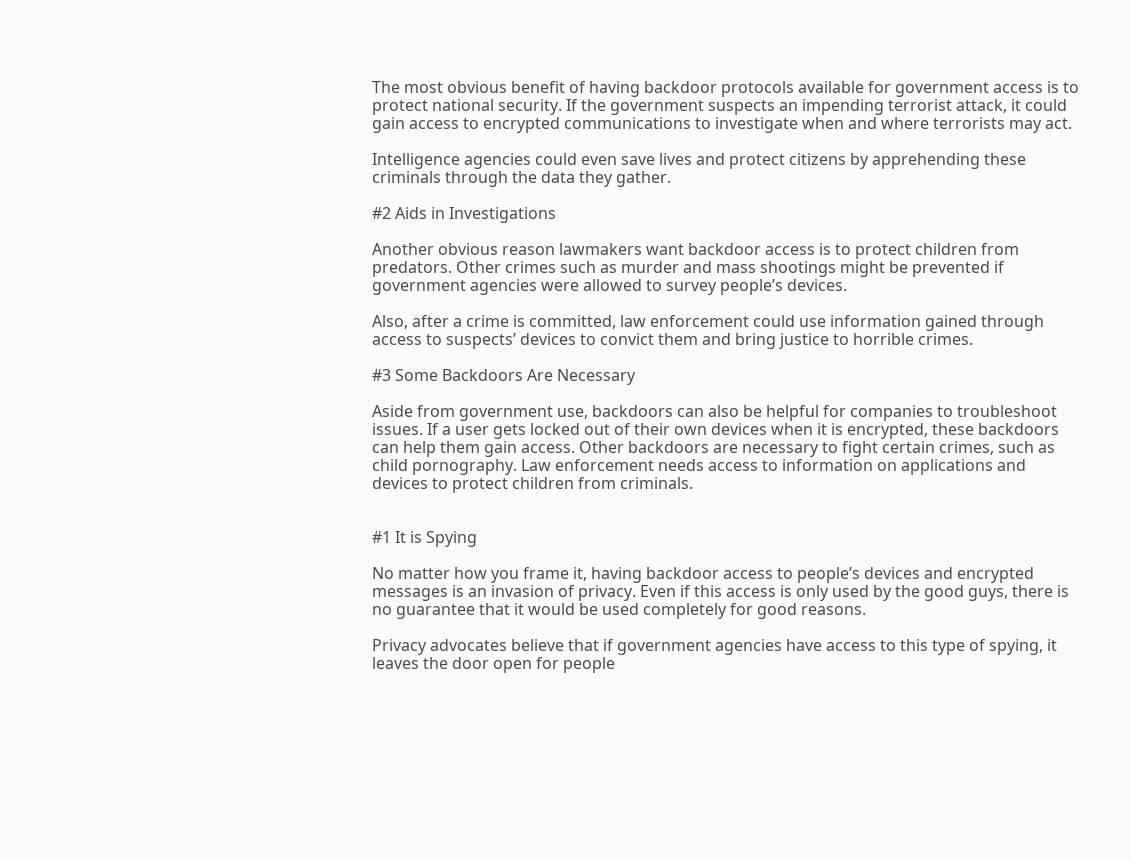The most obvious benefit of having backdoor protocols available for government access is to protect national security. If the government suspects an impending terrorist attack, it could gain access to encrypted communications to investigate when and where terrorists may act.

Intelligence agencies could even save lives and protect citizens by apprehending these criminals through the data they gather.

#2 Aids in Investigations

Another obvious reason lawmakers want backdoor access is to protect children from predators. Other crimes such as murder and mass shootings might be prevented if government agencies were allowed to survey people’s devices.

Also, after a crime is committed, law enforcement could use information gained through access to suspects’ devices to convict them and bring justice to horrible crimes.

#3 Some Backdoors Are Necessary

Aside from government use, backdoors can also be helpful for companies to troubleshoot issues. If a user gets locked out of their own devices when it is encrypted, these backdoors can help them gain access. Other backdoors are necessary to fight certain crimes, such as child pornography. Law enforcement needs access to information on applications and devices to protect children from criminals.


#1 It is Spying

No matter how you frame it, having backdoor access to people’s devices and encrypted messages is an invasion of privacy. Even if this access is only used by the good guys, there is no guarantee that it would be used completely for good reasons.

Privacy advocates believe that if government agencies have access to this type of spying, it leaves the door open for people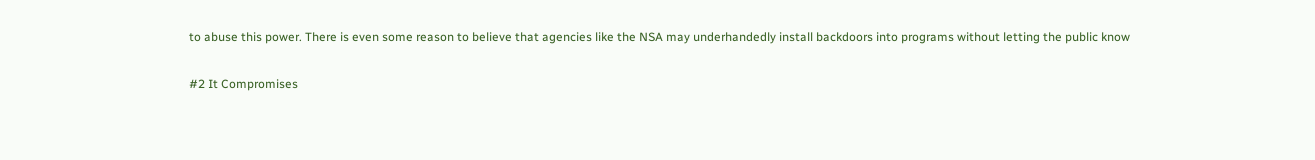to abuse this power. There is even some reason to believe that agencies like the NSA may underhandedly install backdoors into programs without letting the public know

#2 It Compromises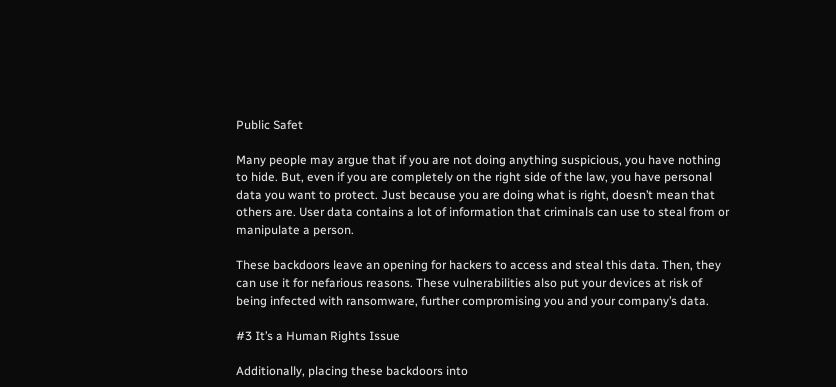Public Safet

Many people may argue that if you are not doing anything suspicious, you have nothing to hide. But, even if you are completely on the right side of the law, you have personal data you want to protect. Just because you are doing what is right, doesn’t mean that others are. User data contains a lot of information that criminals can use to steal from or manipulate a person.

These backdoors leave an opening for hackers to access and steal this data. Then, they can use it for nefarious reasons. These vulnerabilities also put your devices at risk of being infected with ransomware, further compromising you and your company’s data.

#3 It’s a Human Rights Issue

Additionally, placing these backdoors into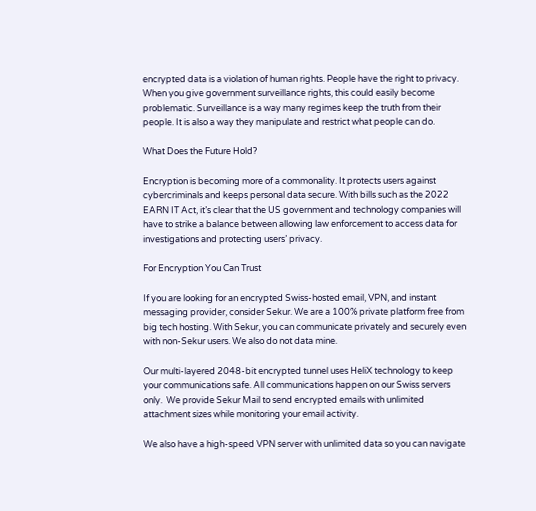encrypted data is a violation of human rights. People have the right to privacy. When you give government surveillance rights, this could easily become problematic. Surveillance is a way many regimes keep the truth from their people. It is also a way they manipulate and restrict what people can do.

What Does the Future Hold?

Encryption is becoming more of a commonality. It protects users against cybercriminals and keeps personal data secure. With bills such as the 2022 EARN IT Act, it’s clear that the US government and technology companies will have to strike a balance between allowing law enforcement to access data for investigations and protecting users’ privacy.

For Encryption You Can Trust

If you are looking for an encrypted Swiss-hosted email, VPN, and instant messaging provider, consider Sekur. We are a 100% private platform free from big tech hosting. With Sekur, you can communicate privately and securely even with non-Sekur users. We also do not data mine.

Our multi-layered 2048-bit encrypted tunnel uses HeliX technology to keep your communications safe. All communications happen on our Swiss servers only.  We provide Sekur Mail to send encrypted emails with unlimited attachment sizes while monitoring your email activity.

We also have a high-speed VPN server with unlimited data so you can navigate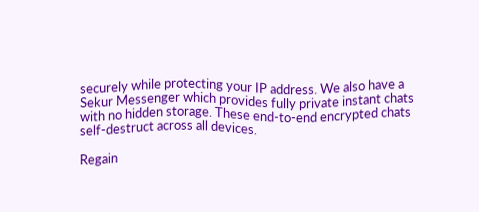securely while protecting your IP address. We also have a Sekur Messenger which provides fully private instant chats with no hidden storage. These end-to-end encrypted chats self-destruct across all devices.

Regain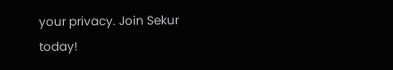your privacy. Join Sekur today!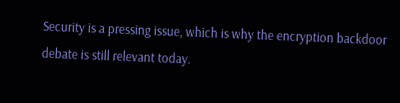Security is a pressing issue, which is why the encryption backdoor debate is still relevant today.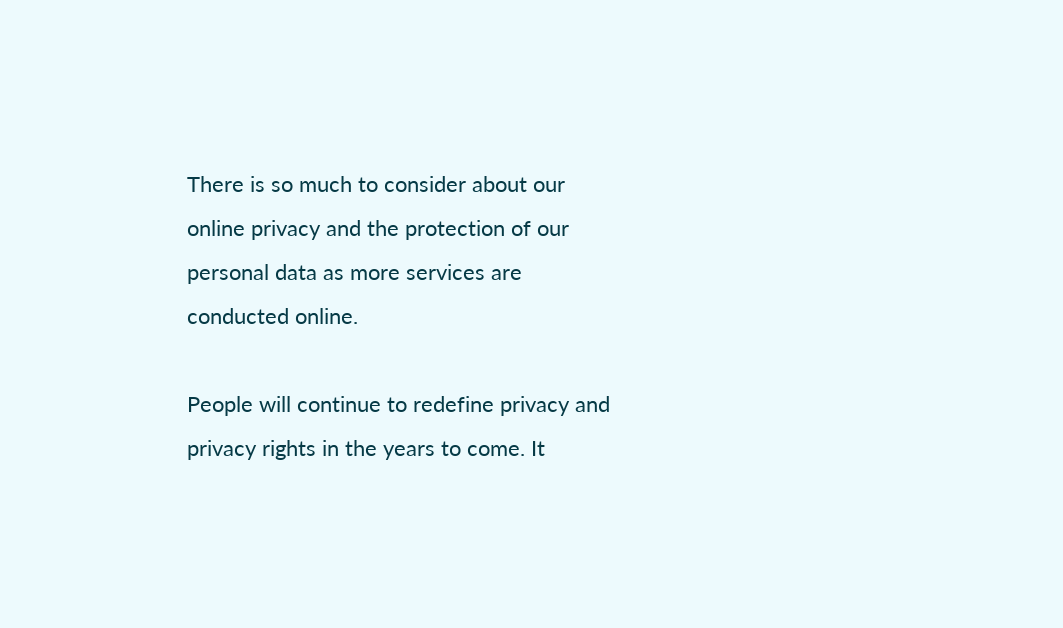There is so much to consider about our online privacy and the protection of our personal data as more services are conducted online.

People will continue to redefine privacy and privacy rights in the years to come. It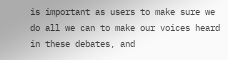is important as users to make sure we do all we can to make our voices heard in these debates, and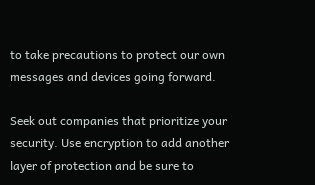to take precautions to protect our own messages and devices going forward.

Seek out companies that prioritize your security. Use encryption to add another layer of protection and be sure to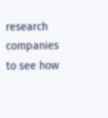research companies to see how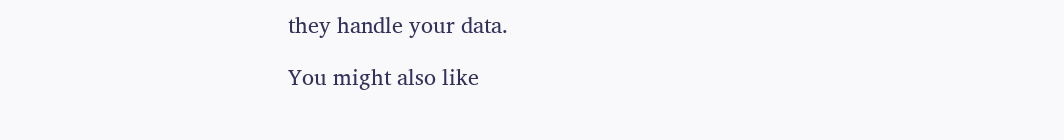they handle your data.

You might also like